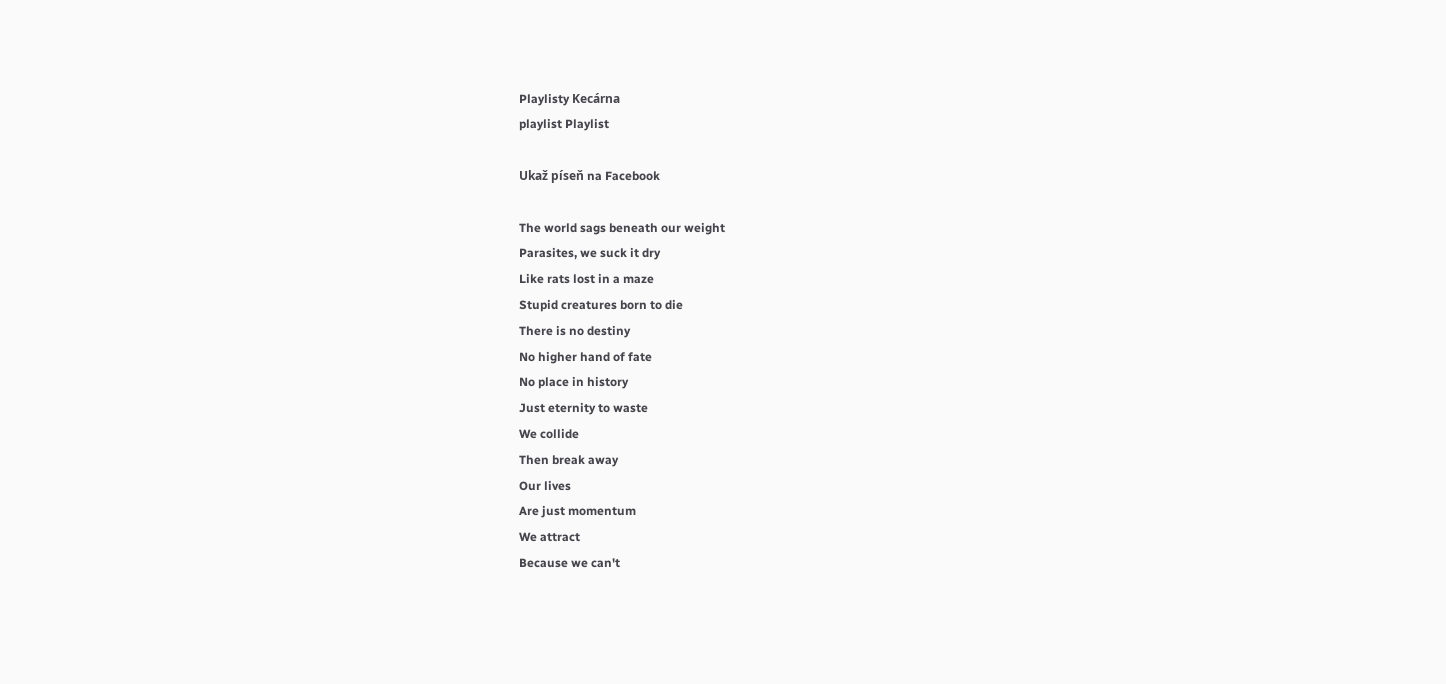Playlisty Kecárna
playlist Playlist

Ukaž píseň na Facebook

The world sags beneath our weight
Parasites, we suck it dry
Like rats lost in a maze
Stupid creatures born to die
There is no destiny
No higher hand of fate
No place in history
Just eternity to waste
We collide
Then break away
Our lives
Are just momentum
We attract
Because we can't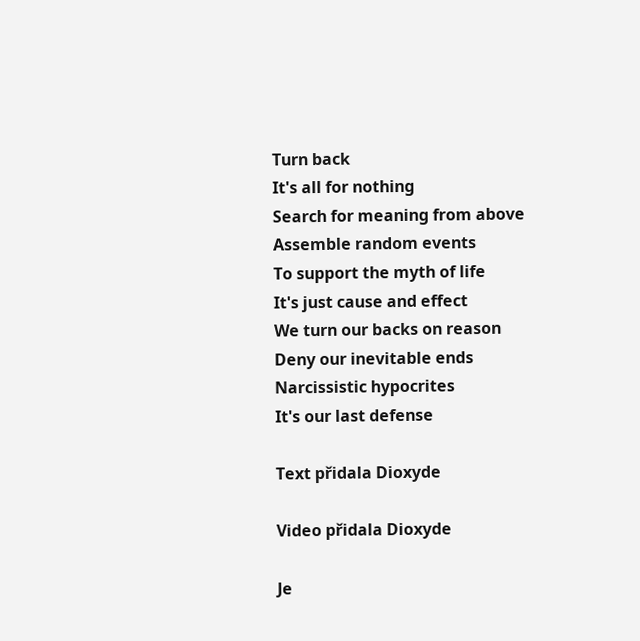Turn back
It's all for nothing
Search for meaning from above
Assemble random events
To support the myth of life
It's just cause and effect
We turn our backs on reason
Deny our inevitable ends
Narcissistic hypocrites
It's our last defense

Text přidala Dioxyde

Video přidala Dioxyde

Je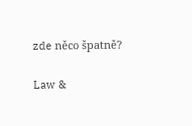zde něco špatně?

Law &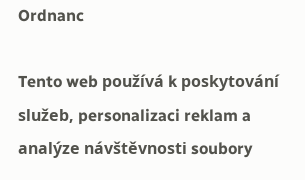Ordnanc

Tento web používá k poskytování služeb, personalizaci reklam a analýze návštěvnosti soubory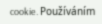cookie. Používáním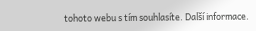tohoto webu s tím souhlasíte. Další informace.